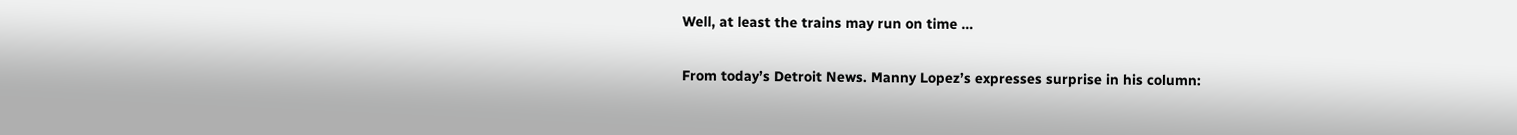Well, at least the trains may run on time …

From today’s Detroit News. Manny Lopez’s expresses surprise in his column: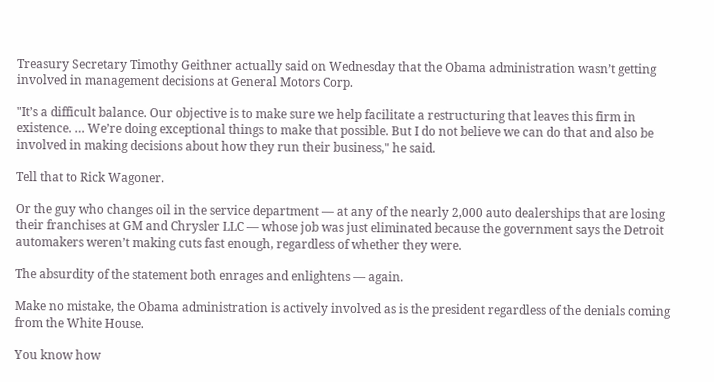Treasury Secretary Timothy Geithner actually said on Wednesday that the Obama administration wasn’t getting involved in management decisions at General Motors Corp.

"It’s a difficult balance. Our objective is to make sure we help facilitate a restructuring that leaves this firm in existence. … We’re doing exceptional things to make that possible. But I do not believe we can do that and also be involved in making decisions about how they run their business," he said.

Tell that to Rick Wagoner.

Or the guy who changes oil in the service department — at any of the nearly 2,000 auto dealerships that are losing their franchises at GM and Chrysler LLC — whose job was just eliminated because the government says the Detroit automakers weren’t making cuts fast enough, regardless of whether they were.

The absurdity of the statement both enrages and enlightens — again.

Make no mistake, the Obama administration is actively involved as is the president regardless of the denials coming from the White House.

You know how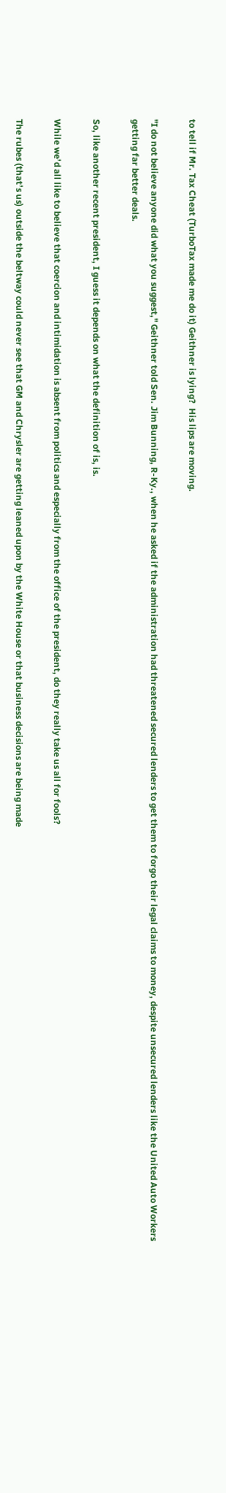to tell if Mr. Tax Cheat (TurboTax made me do it) Geithner is lying?  His lips are moving.

"I do not believe anyone did what you suggest," Geithner told Sen. Jim Bunning, R-Ky., when he asked if the administration had threatened secured lenders to get them to forgo their legal claims to money, despite unsecured lenders like the United Auto Workers getting far better deals.

So, like another recent president, I guess it depends on what the definition of is, is.

While we’d all like to believe that coercion and intimidation is absent from politics and especially from the office of the president, do they really take us all for fools?

The rubes (that’s us) outside the beltway could never see that GM and Chrysler are getting leaned upon by the White House or that business decisions are being made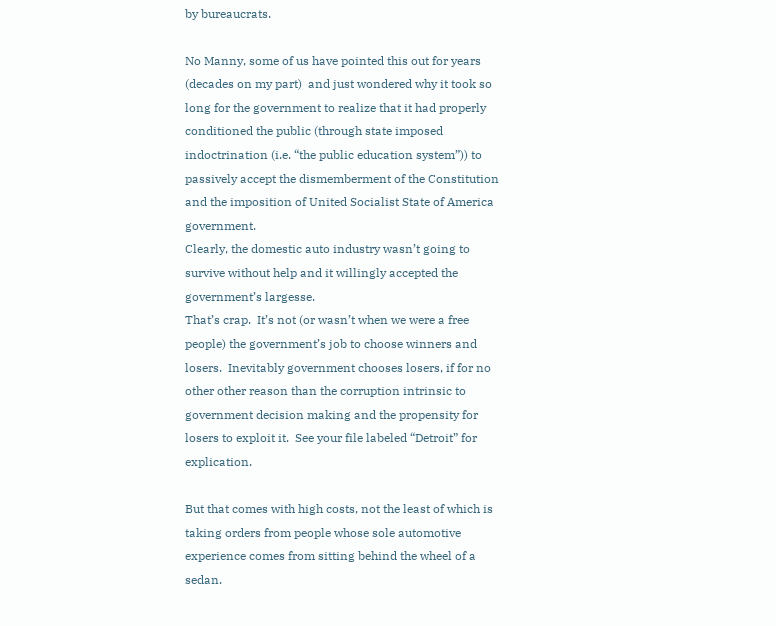by bureaucrats.

No Manny, some of us have pointed this out for years (decades on my part)  and just wondered why it took so long for the government to realize that it had properly conditioned the public (through state imposed indoctrination (i.e. “the public education system”)) to passively accept the dismemberment of the Constitution and the imposition of United Socialist State of America government.
Clearly, the domestic auto industry wasn’t going to survive without help and it willingly accepted the government’s largesse.
That’s crap.  It’s not (or wasn’t when we were a free people) the government’s job to choose winners and losers.  Inevitably government chooses losers, if for no other other reason than the corruption intrinsic to government decision making and the propensity for losers to exploit it.  See your file labeled “Detroit” for explication.

But that comes with high costs, not the least of which is taking orders from people whose sole automotive experience comes from sitting behind the wheel of a sedan.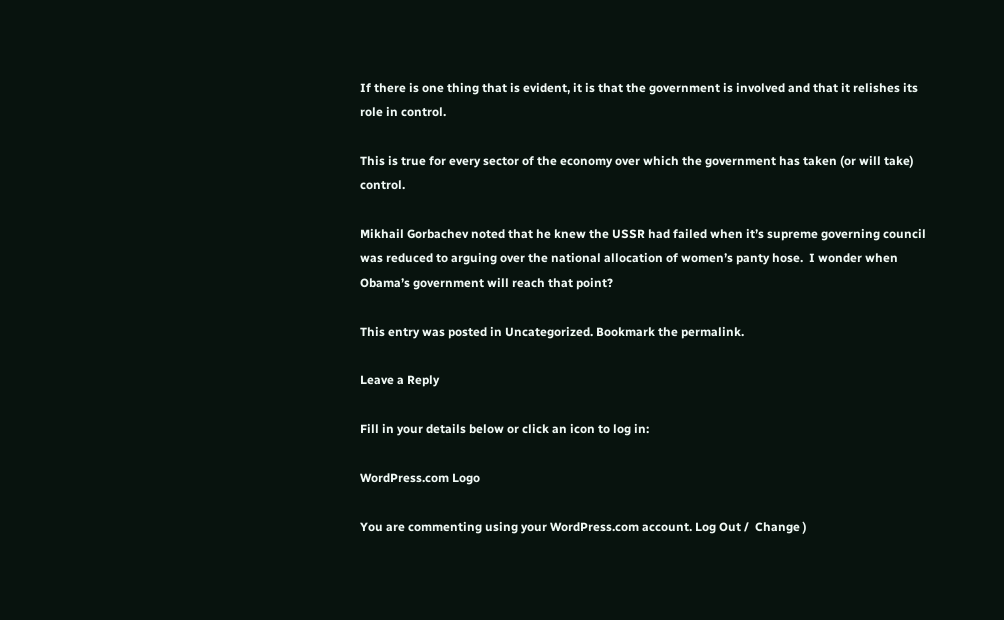If there is one thing that is evident, it is that the government is involved and that it relishes its role in control.

This is true for every sector of the economy over which the government has taken (or will take) control.

Mikhail Gorbachev noted that he knew the USSR had failed when it’s supreme governing council was reduced to arguing over the national allocation of women’s panty hose.  I wonder when Obama’s government will reach that point?

This entry was posted in Uncategorized. Bookmark the permalink.

Leave a Reply

Fill in your details below or click an icon to log in:

WordPress.com Logo

You are commenting using your WordPress.com account. Log Out /  Change )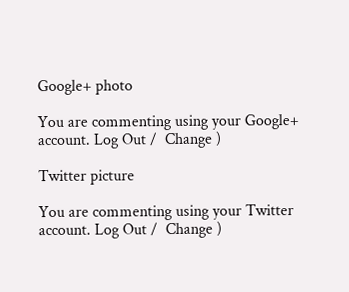Google+ photo

You are commenting using your Google+ account. Log Out /  Change )

Twitter picture

You are commenting using your Twitter account. Log Out /  Change )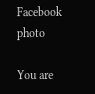Facebook photo

You are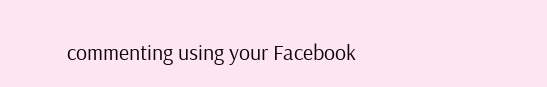commenting using your Facebook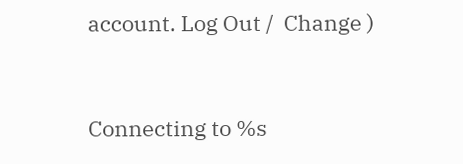account. Log Out /  Change )


Connecting to %s